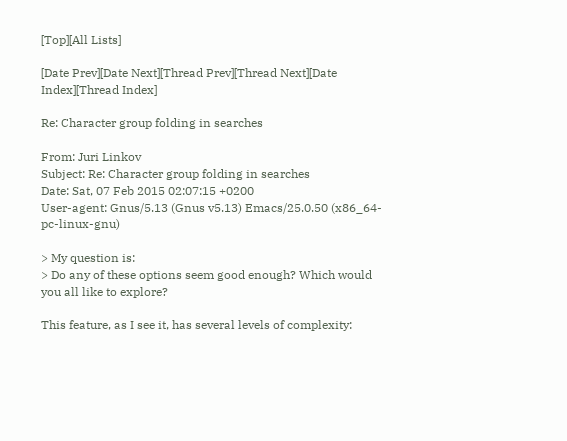[Top][All Lists]

[Date Prev][Date Next][Thread Prev][Thread Next][Date Index][Thread Index]

Re: Character group folding in searches

From: Juri Linkov
Subject: Re: Character group folding in searches
Date: Sat, 07 Feb 2015 02:07:15 +0200
User-agent: Gnus/5.13 (Gnus v5.13) Emacs/25.0.50 (x86_64-pc-linux-gnu)

> My question is:
> Do any of these options seem good enough? Which would you all like to explore?

This feature, as I see it, has several levels of complexity: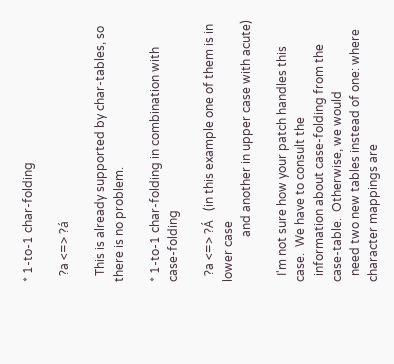* 1-to-1 char-folding

  ?a <=> ?á

  This is already supported by char-tables, so there is no problem.

* 1-to-1 char-folding in combination with case-folding

  ?a <=> ?Á   (in this example one of them is in lower case
               and another in upper case with acute)

  I'm not sure how your patch handles this case.  We have to consult the
  information about case-folding from the case-table.  Otherwise, we would
  need two new tables instead of one: where character mappings are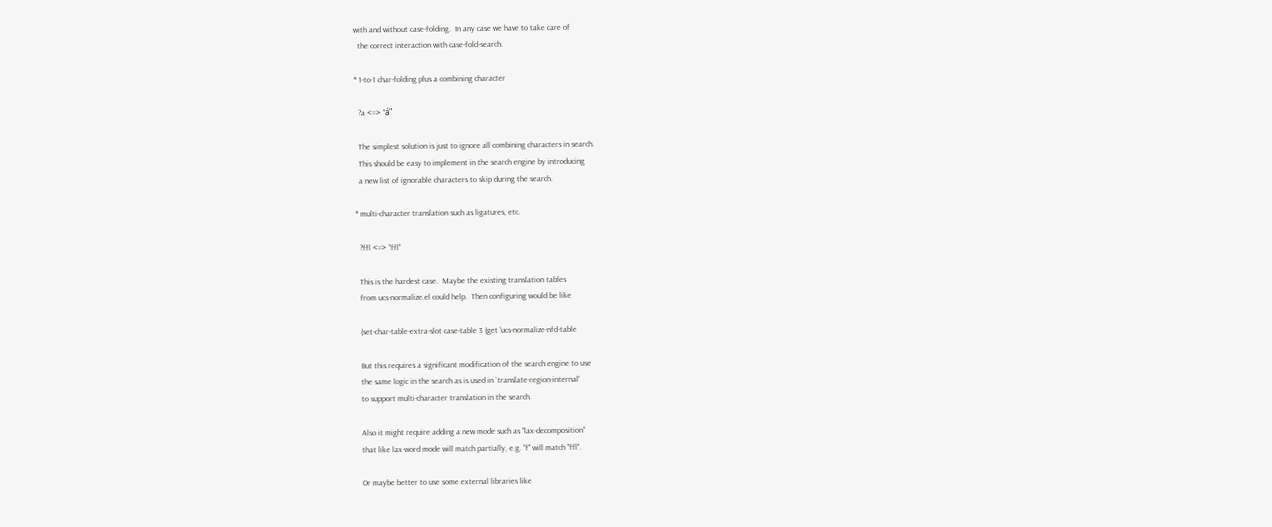with and without case-folding.  In any case we have to take care of
  the correct interaction with case-fold-search.

* 1-to-1 char-folding plus a combining character

  ?a <=> "á"

  The simplest solution is just to ignore all combining characters in search.
  This should be easy to implement in the search engine by introducing
  a new list of ignorable characters to skip during the search.

* multi-character translation such as ligatures, etc.

  ?ffl <=> "ffl"

  This is the hardest case.  Maybe the existing translation tables
  from ucs-normalize.el could help.  Then configuring would be like

  (set-char-table-extra-slot case-table 3 (get 'ucs-normalize-nfd-table

  But this requires a significant modification of the search engine to use
  the same logic in the search as is used in `translate-region-internal'
  to support multi-character translation in the search.

  Also it might require adding a new mode such as "lax-decomposition"
  that like lax-word mode will match partially, e.g. "f" will match "ffl".

  Or maybe better to use some external libraries like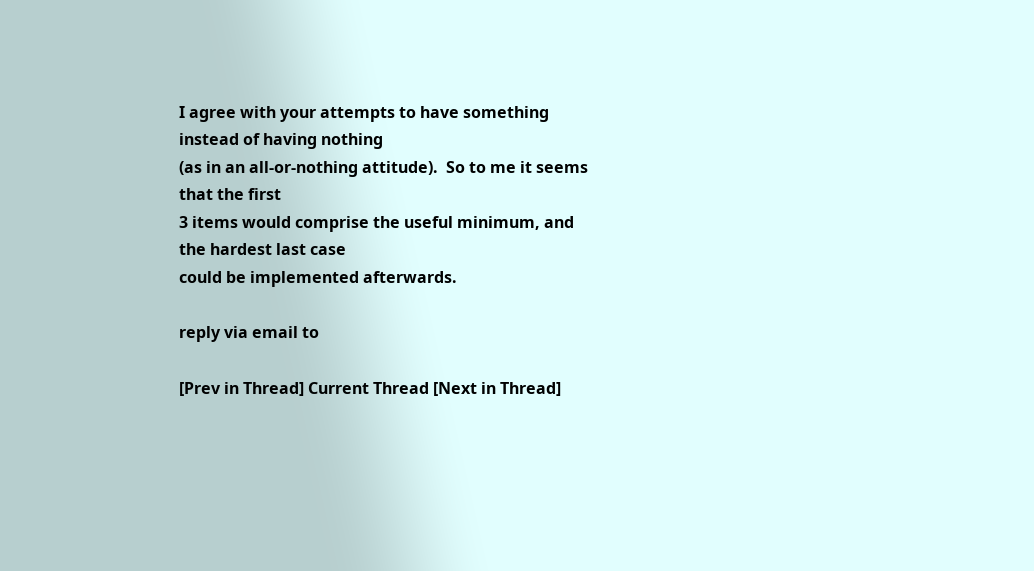I agree with your attempts to have something instead of having nothing
(as in an all-or-nothing attitude).  So to me it seems that the first
3 items would comprise the useful minimum, and the hardest last case
could be implemented afterwards.

reply via email to

[Prev in Thread] Current Thread [Next in Thread]